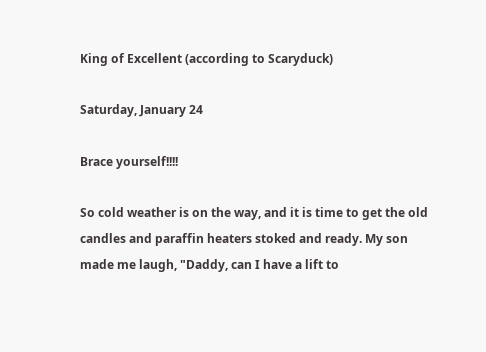King of Excellent (according to Scaryduck)

Saturday, January 24

Brace yourself!!!!

So cold weather is on the way, and it is time to get the old candles and paraffin heaters stoked and ready. My son made me laugh, "Daddy, can I have a lift to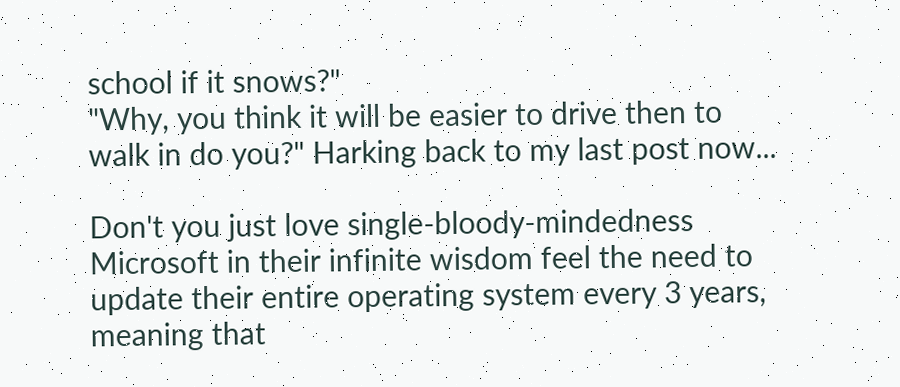school if it snows?"
"Why, you think it will be easier to drive then to walk in do you?" Harking back to my last post now...

Don't you just love single-bloody-mindedness
Microsoft in their infinite wisdom feel the need to update their entire operating system every 3 years, meaning that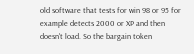old software that tests for win 98 or 95 for example detects 2000 or XP and then doesn't load. So the bargain token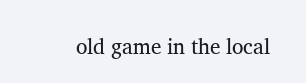old game in the local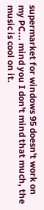supermarket for windows 95 doesn't work on my PC... mind you I don't mind that much, the music is cool on it.